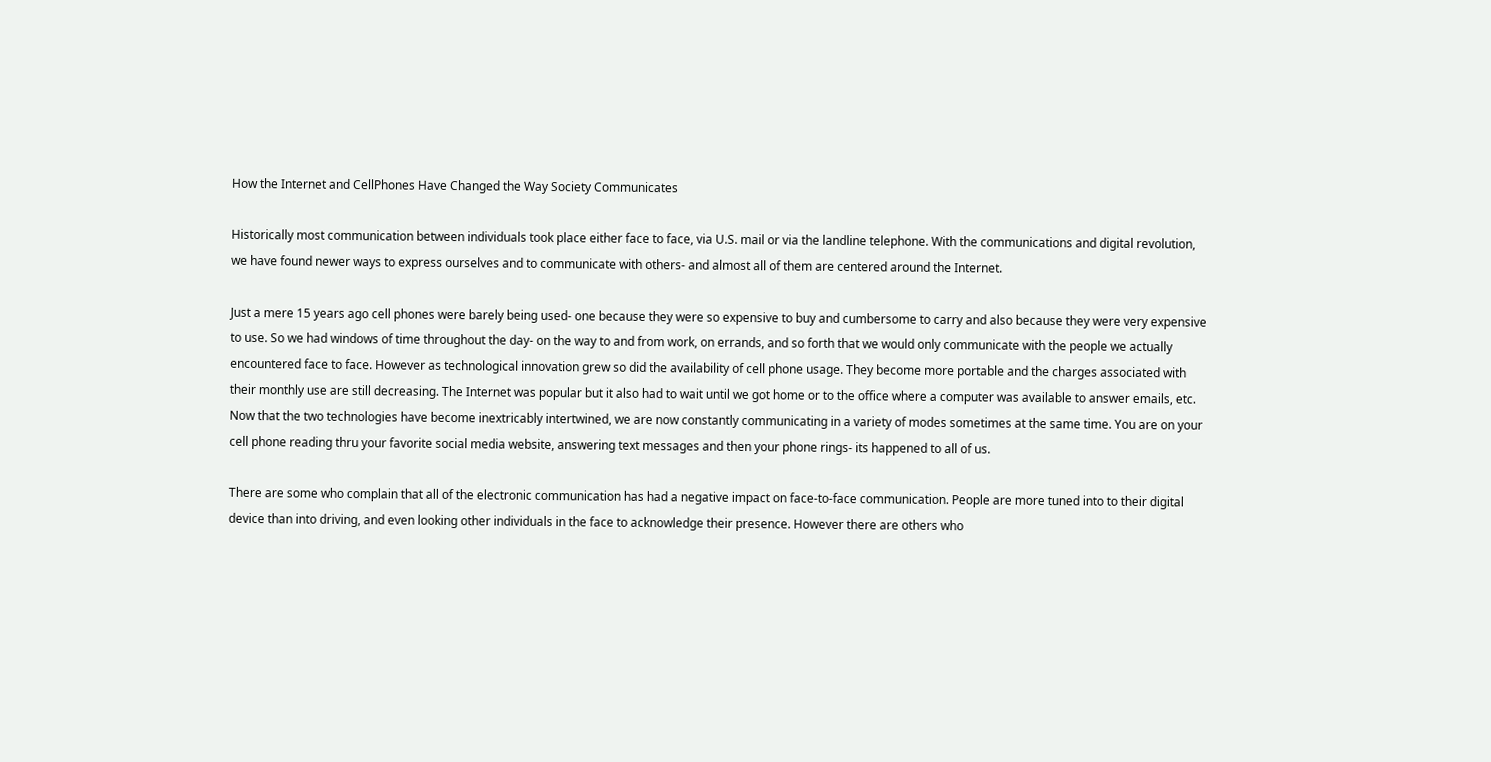How the Internet and CellPhones Have Changed the Way Society Communicates

Historically most communication between individuals took place either face to face, via U.S. mail or via the landline telephone. With the communications and digital revolution, we have found newer ways to express ourselves and to communicate with others- and almost all of them are centered around the Internet.

Just a mere 15 years ago cell phones were barely being used- one because they were so expensive to buy and cumbersome to carry and also because they were very expensive to use. So we had windows of time throughout the day- on the way to and from work, on errands, and so forth that we would only communicate with the people we actually encountered face to face. However as technological innovation grew so did the availability of cell phone usage. They become more portable and the charges associated with their monthly use are still decreasing. The Internet was popular but it also had to wait until we got home or to the office where a computer was available to answer emails, etc. Now that the two technologies have become inextricably intertwined, we are now constantly communicating in a variety of modes sometimes at the same time. You are on your cell phone reading thru your favorite social media website, answering text messages and then your phone rings- its happened to all of us.

There are some who complain that all of the electronic communication has had a negative impact on face-to-face communication. People are more tuned into to their digital device than into driving, and even looking other individuals in the face to acknowledge their presence. However there are others who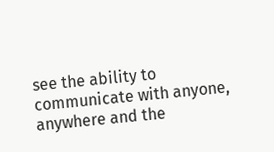see the ability to communicate with anyone, anywhere and the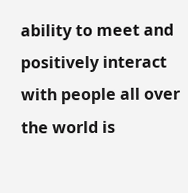ability to meet and positively interact with people all over the world is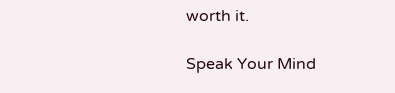worth it.

Speak Your Mind